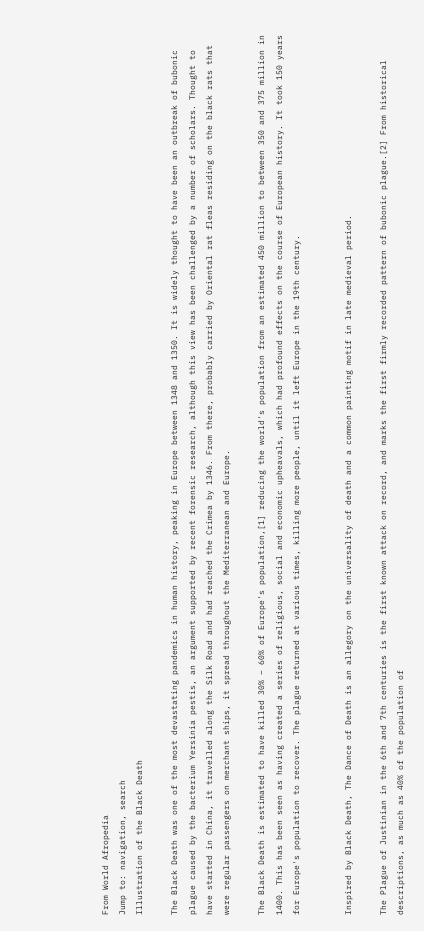From World Afropedia
Jump to: navigation, search
Illustration of the Black Death

The Black Death was one of the most devastating pandemics in human history, peaking in Europe between 1348 and 1350. It is widely thought to have been an outbreak of bubonic plague caused by the bacterium Yersinia pestis, an argument supported by recent forensic research, although this view has been challenged by a number of scholars. Thought to have started in China, it travelled along the Silk Road and had reached the Crimea by 1346. From there, probably carried by Oriental rat fleas residing on the black rats that were regular passengers on merchant ships, it spread throughout the Mediterranean and Europe.

The Black Death is estimated to have killed 30% – 60% of Europe's population,[1] reducing the world's population from an estimated 450 million to between 350 and 375 million in 1400. This has been seen as having created a series of religious, social and economic upheavals, which had profound effects on the course of European history. It took 150 years for Europe's population to recover. The plague returned at various times, killing more people, until it left Europe in the 19th century.


Inspired by Black Death, The Dance of Death is an allegory on the universality of death and a common painting motif in late medieval period.

The Plague of Justinian in the 6th and 7th centuries is the first known attack on record, and marks the first firmly recorded pattern of bubonic plague.[2] From historical descriptions, as much as 40% of the population of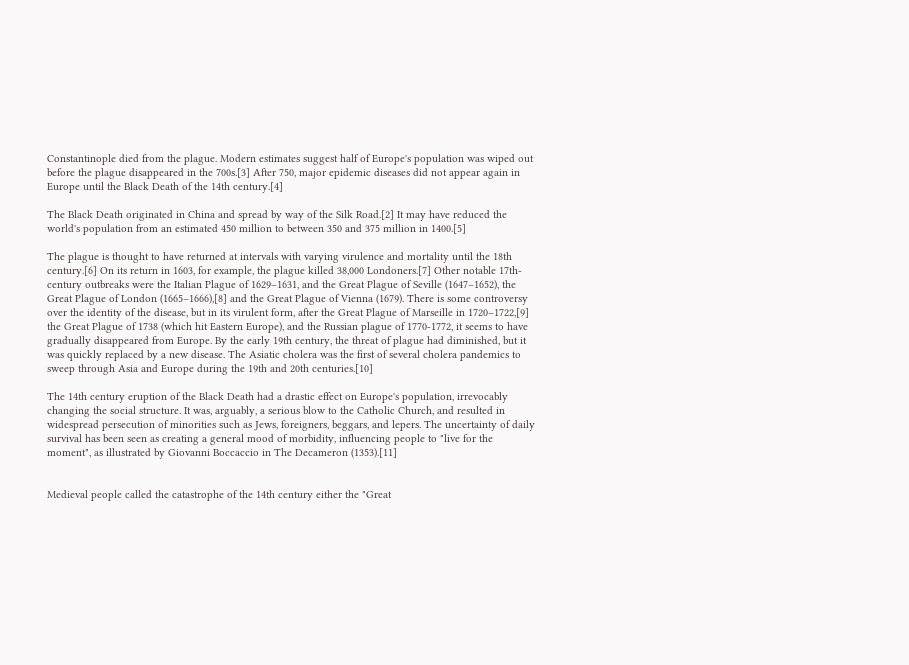Constantinople died from the plague. Modern estimates suggest half of Europe's population was wiped out before the plague disappeared in the 700s.[3] After 750, major epidemic diseases did not appear again in Europe until the Black Death of the 14th century.[4]

The Black Death originated in China and spread by way of the Silk Road.[2] It may have reduced the world's population from an estimated 450 million to between 350 and 375 million in 1400.[5]

The plague is thought to have returned at intervals with varying virulence and mortality until the 18th century.[6] On its return in 1603, for example, the plague killed 38,000 Londoners.[7] Other notable 17th-century outbreaks were the Italian Plague of 1629–1631, and the Great Plague of Seville (1647–1652), the Great Plague of London (1665–1666),[8] and the Great Plague of Vienna (1679). There is some controversy over the identity of the disease, but in its virulent form, after the Great Plague of Marseille in 1720–1722,[9] the Great Plague of 1738 (which hit Eastern Europe), and the Russian plague of 1770-1772, it seems to have gradually disappeared from Europe. By the early 19th century, the threat of plague had diminished, but it was quickly replaced by a new disease. The Asiatic cholera was the first of several cholera pandemics to sweep through Asia and Europe during the 19th and 20th centuries.[10]

The 14th century eruption of the Black Death had a drastic effect on Europe's population, irrevocably changing the social structure. It was, arguably, a serious blow to the Catholic Church, and resulted in widespread persecution of minorities such as Jews, foreigners, beggars, and lepers. The uncertainty of daily survival has been seen as creating a general mood of morbidity, influencing people to "live for the moment", as illustrated by Giovanni Boccaccio in The Decameron (1353).[11]


Medieval people called the catastrophe of the 14th century either the "Great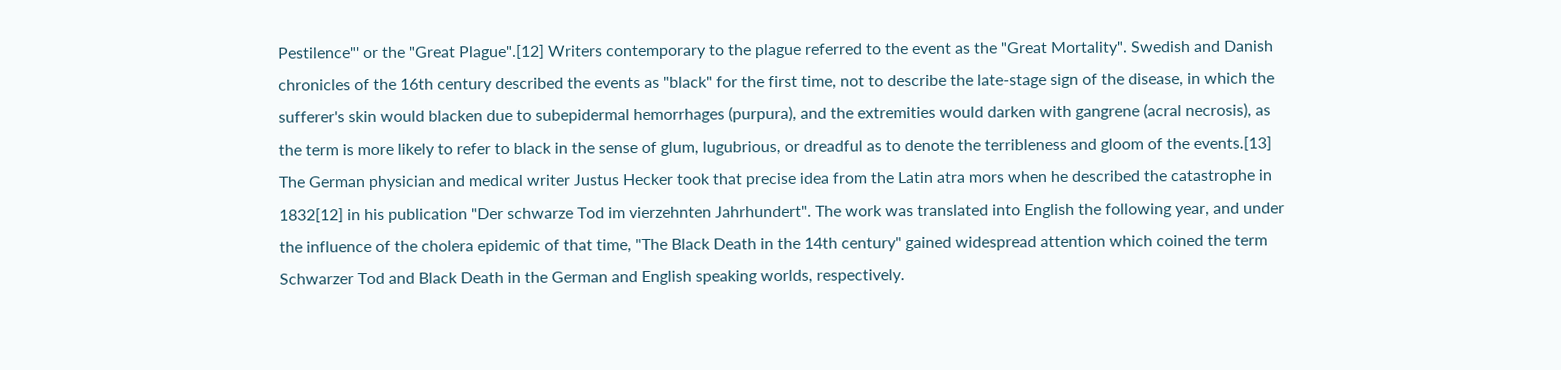Pestilence"' or the "Great Plague".[12] Writers contemporary to the plague referred to the event as the "Great Mortality". Swedish and Danish chronicles of the 16th century described the events as "black" for the first time, not to describe the late-stage sign of the disease, in which the sufferer's skin would blacken due to subepidermal hemorrhages (purpura), and the extremities would darken with gangrene (acral necrosis), as the term is more likely to refer to black in the sense of glum, lugubrious, or dreadful as to denote the terribleness and gloom of the events.[13] The German physician and medical writer Justus Hecker took that precise idea from the Latin atra mors when he described the catastrophe in 1832[12] in his publication "Der schwarze Tod im vierzehnten Jahrhundert". The work was translated into English the following year, and under the influence of the cholera epidemic of that time, "The Black Death in the 14th century" gained widespread attention which coined the term Schwarzer Tod and Black Death in the German and English speaking worlds, respectively.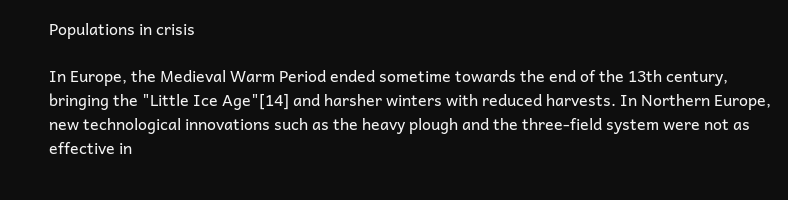Populations in crisis

In Europe, the Medieval Warm Period ended sometime towards the end of the 13th century, bringing the "Little Ice Age"[14] and harsher winters with reduced harvests. In Northern Europe, new technological innovations such as the heavy plough and the three-field system were not as effective in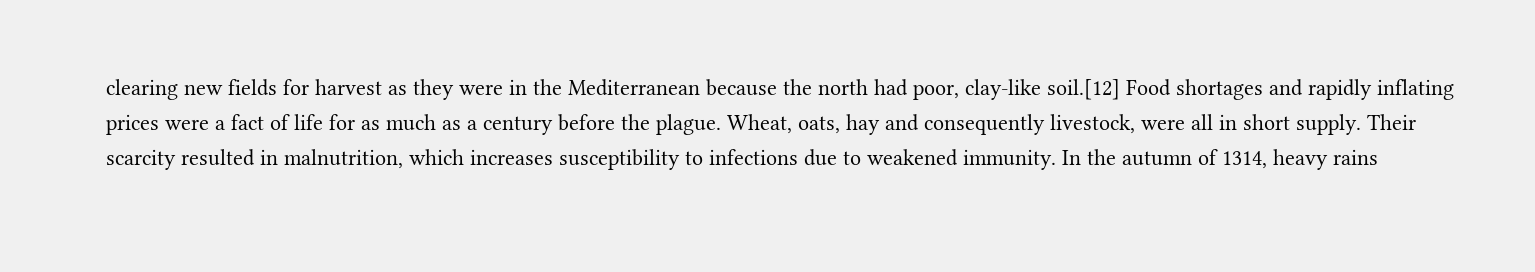clearing new fields for harvest as they were in the Mediterranean because the north had poor, clay-like soil.[12] Food shortages and rapidly inflating prices were a fact of life for as much as a century before the plague. Wheat, oats, hay and consequently livestock, were all in short supply. Their scarcity resulted in malnutrition, which increases susceptibility to infections due to weakened immunity. In the autumn of 1314, heavy rains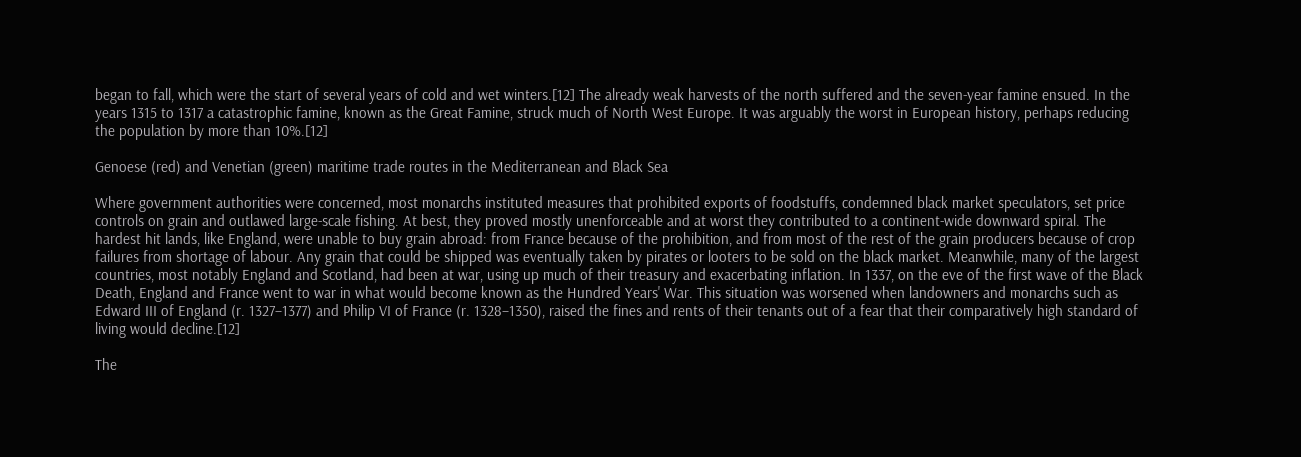began to fall, which were the start of several years of cold and wet winters.[12] The already weak harvests of the north suffered and the seven-year famine ensued. In the years 1315 to 1317 a catastrophic famine, known as the Great Famine, struck much of North West Europe. It was arguably the worst in European history, perhaps reducing the population by more than 10%.[12]

Genoese (red) and Venetian (green) maritime trade routes in the Mediterranean and Black Sea

Where government authorities were concerned, most monarchs instituted measures that prohibited exports of foodstuffs, condemned black market speculators, set price controls on grain and outlawed large-scale fishing. At best, they proved mostly unenforceable and at worst they contributed to a continent-wide downward spiral. The hardest hit lands, like England, were unable to buy grain abroad: from France because of the prohibition, and from most of the rest of the grain producers because of crop failures from shortage of labour. Any grain that could be shipped was eventually taken by pirates or looters to be sold on the black market. Meanwhile, many of the largest countries, most notably England and Scotland, had been at war, using up much of their treasury and exacerbating inflation. In 1337, on the eve of the first wave of the Black Death, England and France went to war in what would become known as the Hundred Years' War. This situation was worsened when landowners and monarchs such as Edward III of England (r. 1327–1377) and Philip VI of France (r. 1328–1350), raised the fines and rents of their tenants out of a fear that their comparatively high standard of living would decline.[12]

The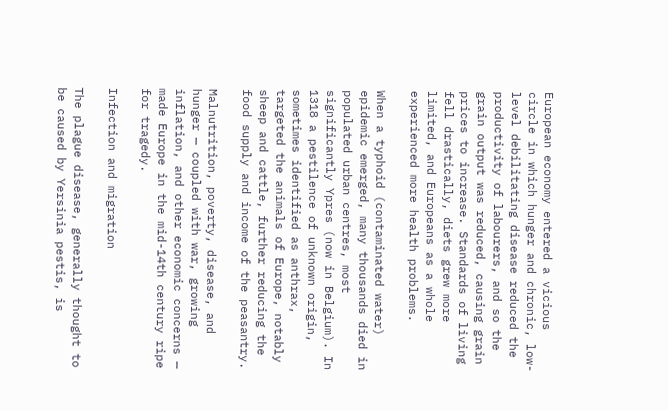European economy entered a vicious circle in which hunger and chronic, low-level debilitating disease reduced the productivity of labourers, and so the grain output was reduced, causing grain prices to increase. Standards of living fell drastically, diets grew more limited, and Europeans as a whole experienced more health problems.

When a typhoid (contaminated water) epidemic emerged, many thousands died in populated urban centres, most significantly Ypres (now in Belgium). In 1318 a pestilence of unknown origin, sometimes identified as anthrax, targeted the animals of Europe, notably sheep and cattle, further reducing the food supply and income of the peasantry.

Malnutrition, poverty, disease, and hunger — coupled with war, growing inflation, and other economic concerns — made Europe in the mid-14th century ripe for tragedy.

Infection and migration

The plague disease, generally thought to be caused by Yersinia pestis, is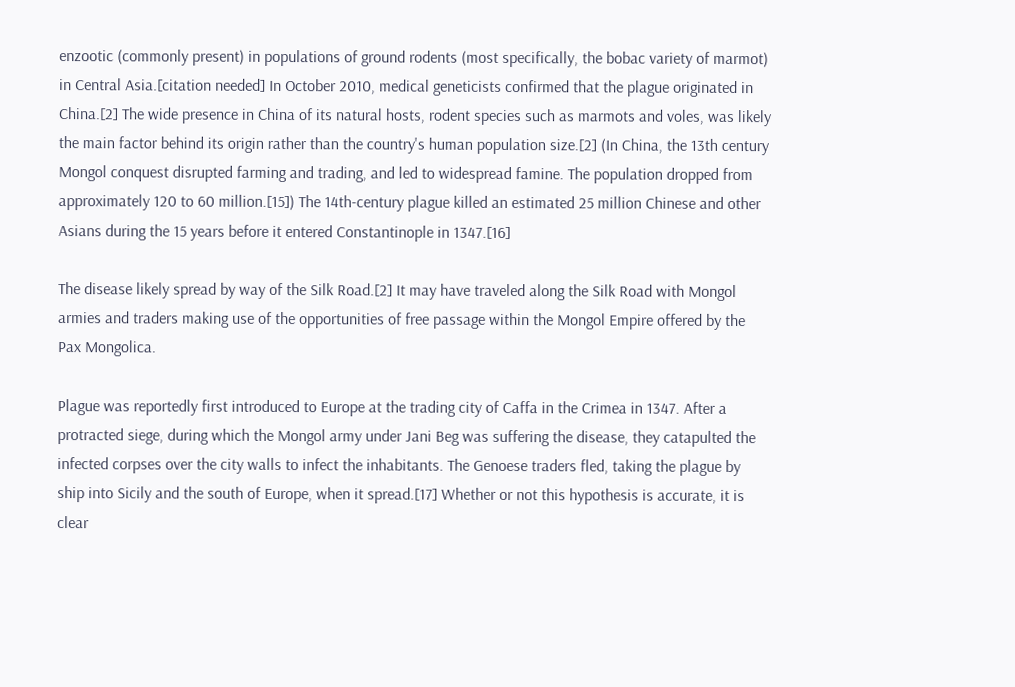enzootic (commonly present) in populations of ground rodents (most specifically, the bobac variety of marmot) in Central Asia.[citation needed] In October 2010, medical geneticists confirmed that the plague originated in China.[2] The wide presence in China of its natural hosts, rodent species such as marmots and voles, was likely the main factor behind its origin rather than the country's human population size.[2] (In China, the 13th century Mongol conquest disrupted farming and trading, and led to widespread famine. The population dropped from approximately 120 to 60 million.[15]) The 14th-century plague killed an estimated 25 million Chinese and other Asians during the 15 years before it entered Constantinople in 1347.[16]

The disease likely spread by way of the Silk Road.[2] It may have traveled along the Silk Road with Mongol armies and traders making use of the opportunities of free passage within the Mongol Empire offered by the Pax Mongolica.

Plague was reportedly first introduced to Europe at the trading city of Caffa in the Crimea in 1347. After a protracted siege, during which the Mongol army under Jani Beg was suffering the disease, they catapulted the infected corpses over the city walls to infect the inhabitants. The Genoese traders fled, taking the plague by ship into Sicily and the south of Europe, when it spread.[17] Whether or not this hypothesis is accurate, it is clear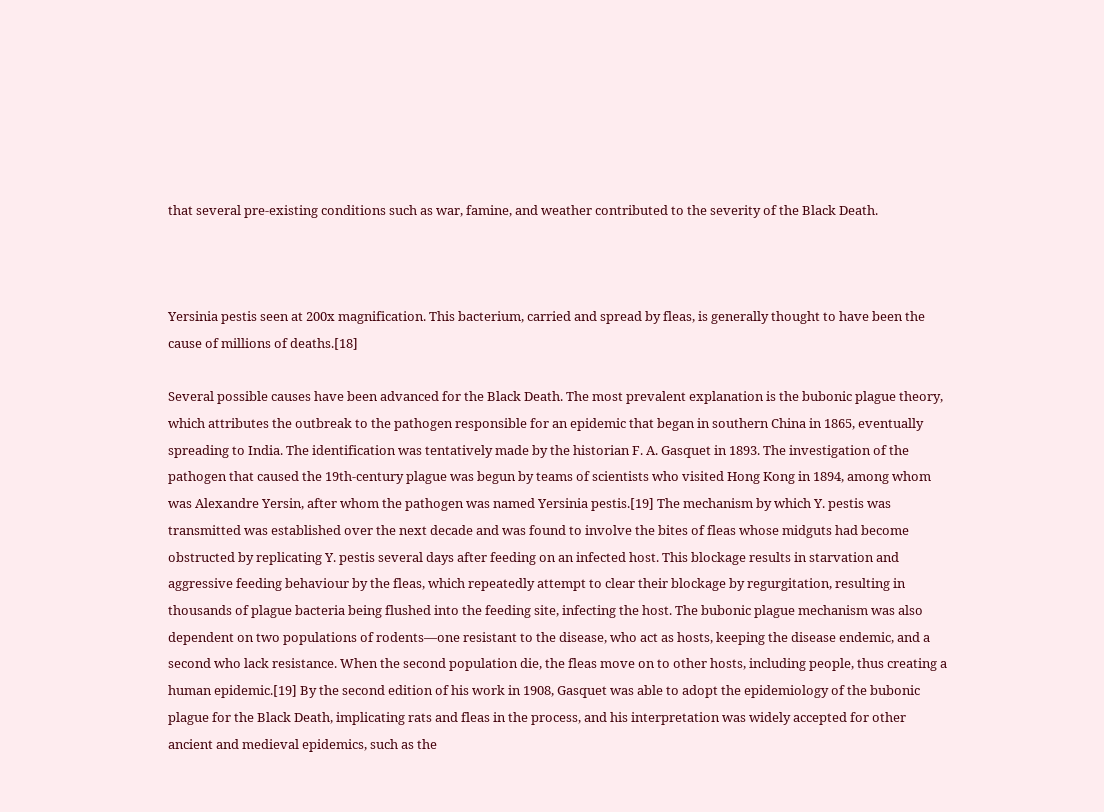that several pre-existing conditions such as war, famine, and weather contributed to the severity of the Black Death.



Yersinia pestis seen at 200x magnification. This bacterium, carried and spread by fleas, is generally thought to have been the cause of millions of deaths.[18]

Several possible causes have been advanced for the Black Death. The most prevalent explanation is the bubonic plague theory, which attributes the outbreak to the pathogen responsible for an epidemic that began in southern China in 1865, eventually spreading to India. The identification was tentatively made by the historian F. A. Gasquet in 1893. The investigation of the pathogen that caused the 19th-century plague was begun by teams of scientists who visited Hong Kong in 1894, among whom was Alexandre Yersin, after whom the pathogen was named Yersinia pestis.[19] The mechanism by which Y. pestis was transmitted was established over the next decade and was found to involve the bites of fleas whose midguts had become obstructed by replicating Y. pestis several days after feeding on an infected host. This blockage results in starvation and aggressive feeding behaviour by the fleas, which repeatedly attempt to clear their blockage by regurgitation, resulting in thousands of plague bacteria being flushed into the feeding site, infecting the host. The bubonic plague mechanism was also dependent on two populations of rodents—one resistant to the disease, who act as hosts, keeping the disease endemic, and a second who lack resistance. When the second population die, the fleas move on to other hosts, including people, thus creating a human epidemic.[19] By the second edition of his work in 1908, Gasquet was able to adopt the epidemiology of the bubonic plague for the Black Death, implicating rats and fleas in the process, and his interpretation was widely accepted for other ancient and medieval epidemics, such as the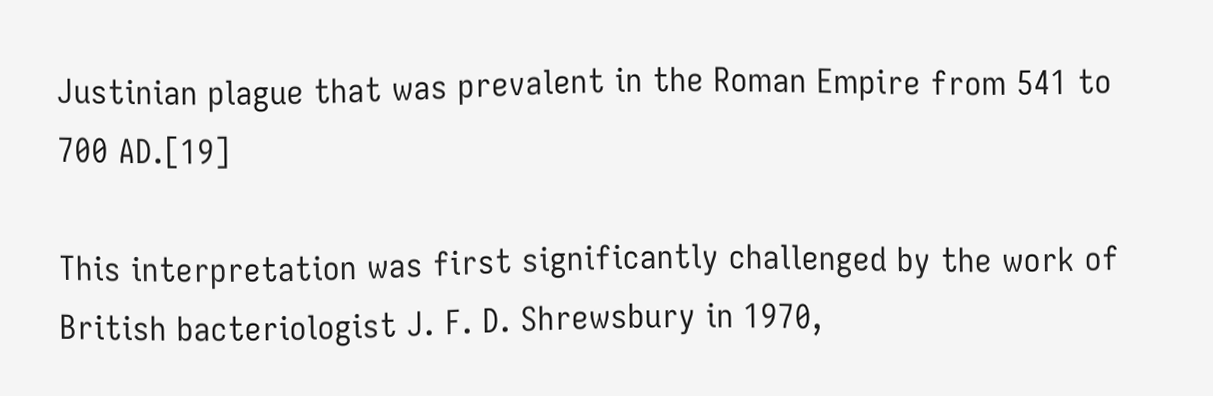Justinian plague that was prevalent in the Roman Empire from 541 to 700 AD.[19]

This interpretation was first significantly challenged by the work of British bacteriologist J. F. D. Shrewsbury in 1970,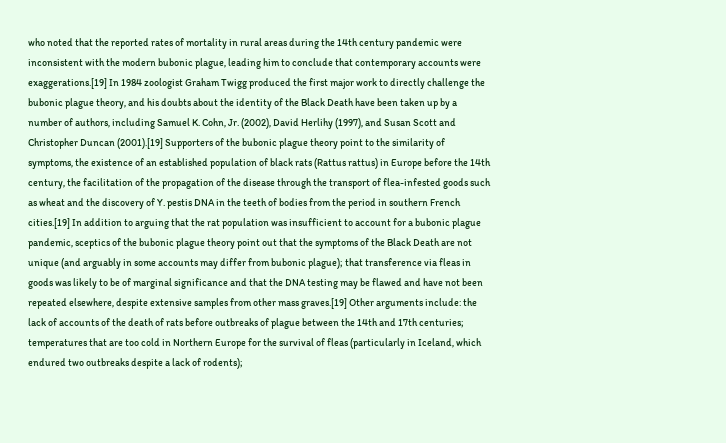who noted that the reported rates of mortality in rural areas during the 14th century pandemic were inconsistent with the modern bubonic plague, leading him to conclude that contemporary accounts were exaggerations.[19] In 1984 zoologist Graham Twigg produced the first major work to directly challenge the bubonic plague theory, and his doubts about the identity of the Black Death have been taken up by a number of authors, including Samuel K. Cohn, Jr. (2002), David Herlihy (1997), and Susan Scott and Christopher Duncan (2001).[19] Supporters of the bubonic plague theory point to the similarity of symptoms, the existence of an established population of black rats (Rattus rattus) in Europe before the 14th century, the facilitation of the propagation of the disease through the transport of flea-infested goods such as wheat and the discovery of Y. pestis DNA in the teeth of bodies from the period in southern French cities.[19] In addition to arguing that the rat population was insufficient to account for a bubonic plague pandemic, sceptics of the bubonic plague theory point out that the symptoms of the Black Death are not unique (and arguably in some accounts may differ from bubonic plague); that transference via fleas in goods was likely to be of marginal significance and that the DNA testing may be flawed and have not been repeated elsewhere, despite extensive samples from other mass graves.[19] Other arguments include: the lack of accounts of the death of rats before outbreaks of plague between the 14th and 17th centuries; temperatures that are too cold in Northern Europe for the survival of fleas (particularly in Iceland, which endured two outbreaks despite a lack of rodents);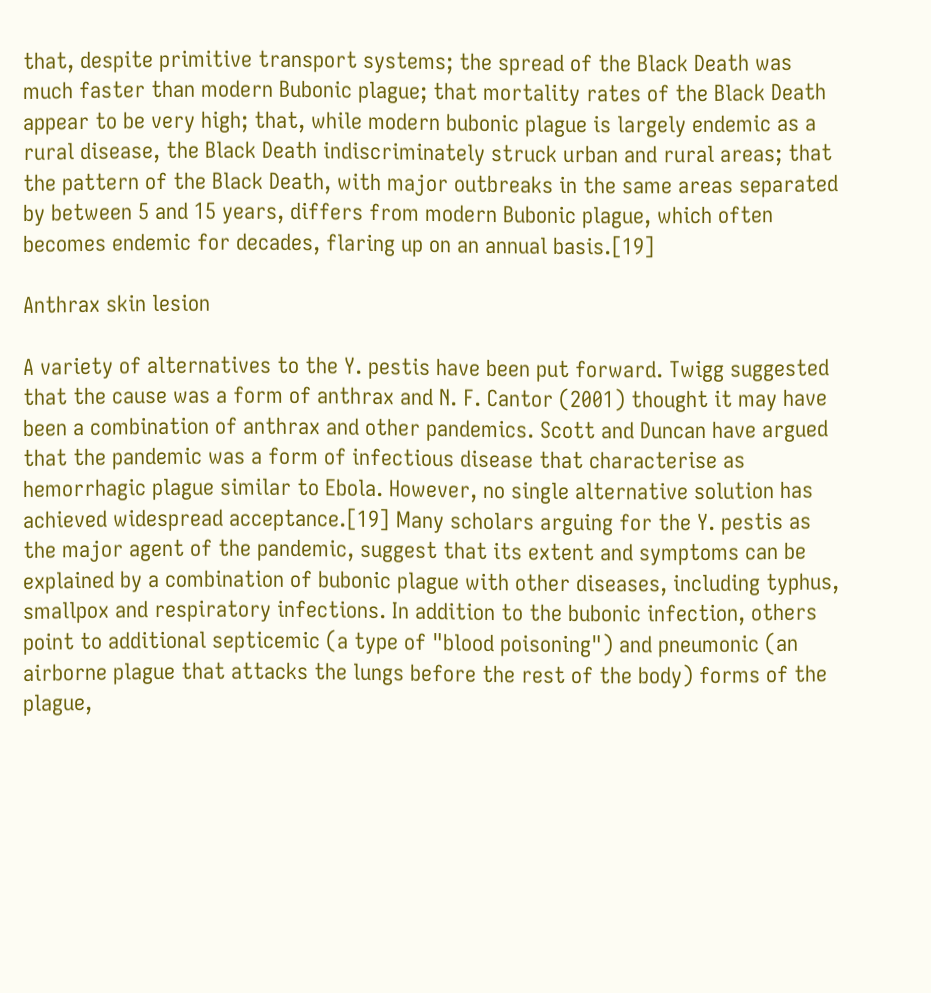that, despite primitive transport systems; the spread of the Black Death was much faster than modern Bubonic plague; that mortality rates of the Black Death appear to be very high; that, while modern bubonic plague is largely endemic as a rural disease, the Black Death indiscriminately struck urban and rural areas; that the pattern of the Black Death, with major outbreaks in the same areas separated by between 5 and 15 years, differs from modern Bubonic plague, which often becomes endemic for decades, flaring up on an annual basis.[19]

Anthrax skin lesion

A variety of alternatives to the Y. pestis have been put forward. Twigg suggested that the cause was a form of anthrax and N. F. Cantor (2001) thought it may have been a combination of anthrax and other pandemics. Scott and Duncan have argued that the pandemic was a form of infectious disease that characterise as hemorrhagic plague similar to Ebola. However, no single alternative solution has achieved widespread acceptance.[19] Many scholars arguing for the Y. pestis as the major agent of the pandemic, suggest that its extent and symptoms can be explained by a combination of bubonic plague with other diseases, including typhus, smallpox and respiratory infections. In addition to the bubonic infection, others point to additional septicemic (a type of "blood poisoning") and pneumonic (an airborne plague that attacks the lungs before the rest of the body) forms of the plague,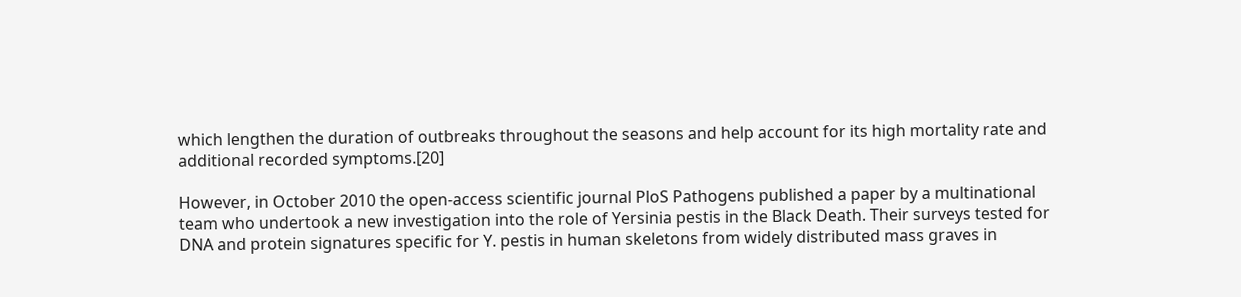which lengthen the duration of outbreaks throughout the seasons and help account for its high mortality rate and additional recorded symptoms.[20]

However, in October 2010 the open-access scientific journal PloS Pathogens published a paper by a multinational team who undertook a new investigation into the role of Yersinia pestis in the Black Death. Their surveys tested for DNA and protein signatures specific for Y. pestis in human skeletons from widely distributed mass graves in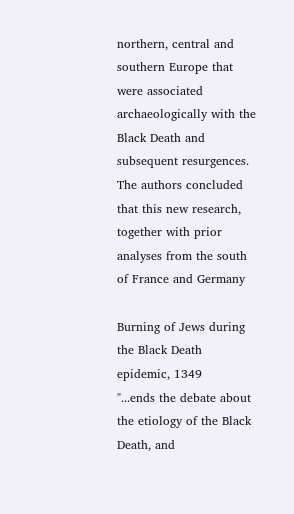northern, central and southern Europe that were associated archaeologically with the Black Death and subsequent resurgences. The authors concluded that this new research, together with prior analyses from the south of France and Germany

Burning of Jews during the Black Death epidemic, 1349
"...ends the debate about the etiology of the Black Death, and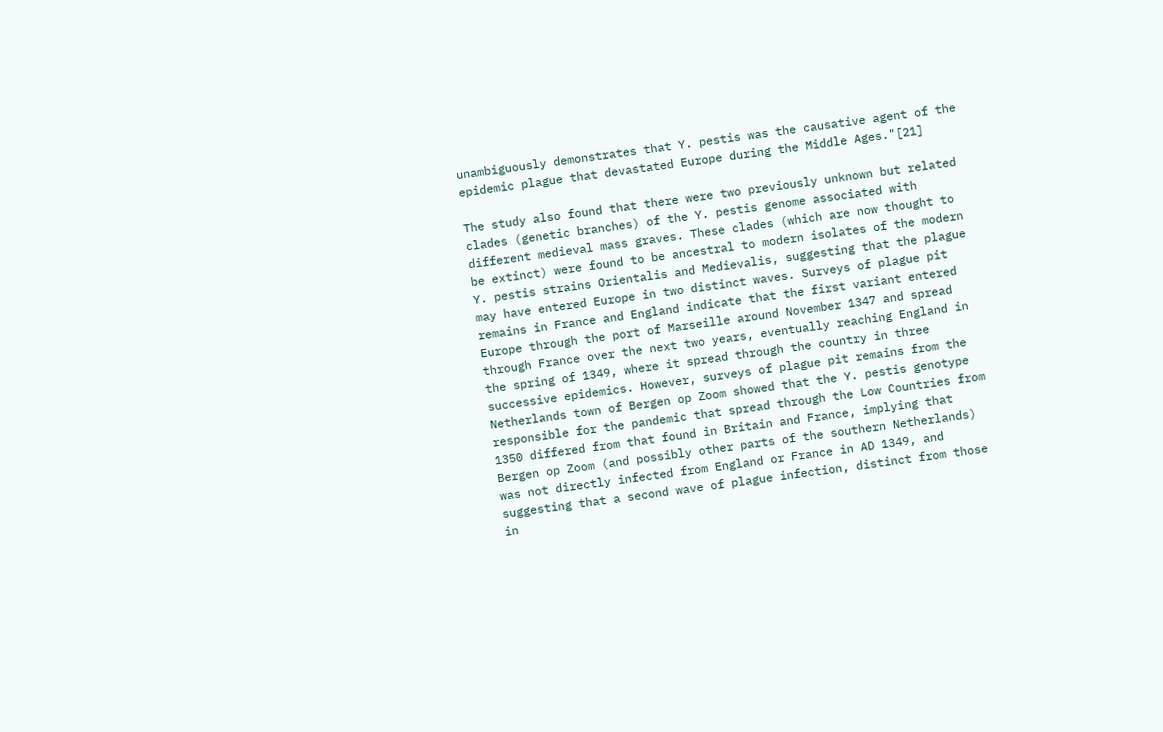unambiguously demonstrates that Y. pestis was the causative agent of the epidemic plague that devastated Europe during the Middle Ages."[21]

The study also found that there were two previously unknown but related clades (genetic branches) of the Y. pestis genome associated with different medieval mass graves. These clades (which are now thought to be extinct) were found to be ancestral to modern isolates of the modern Y. pestis strains Orientalis and Medievalis, suggesting that the plague may have entered Europe in two distinct waves. Surveys of plague pit remains in France and England indicate that the first variant entered Europe through the port of Marseille around November 1347 and spread through France over the next two years, eventually reaching England in the spring of 1349, where it spread through the country in three successive epidemics. However, surveys of plague pit remains from the Netherlands town of Bergen op Zoom showed that the Y. pestis genotype responsible for the pandemic that spread through the Low Countries from 1350 differed from that found in Britain and France, implying that Bergen op Zoom (and possibly other parts of the southern Netherlands) was not directly infected from England or France in AD 1349, and suggesting that a second wave of plague infection, distinct from those in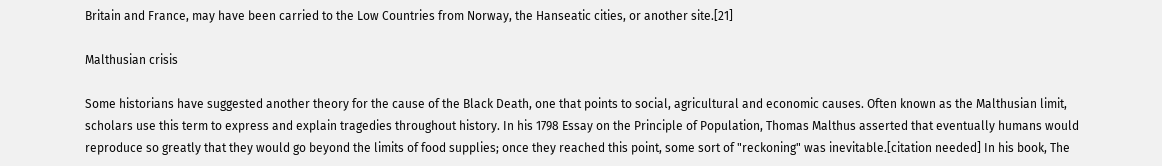Britain and France, may have been carried to the Low Countries from Norway, the Hanseatic cities, or another site.[21]

Malthusian crisis

Some historians have suggested another theory for the cause of the Black Death, one that points to social, agricultural and economic causes. Often known as the Malthusian limit, scholars use this term to express and explain tragedies throughout history. In his 1798 Essay on the Principle of Population, Thomas Malthus asserted that eventually humans would reproduce so greatly that they would go beyond the limits of food supplies; once they reached this point, some sort of "reckoning" was inevitable.[citation needed] In his book, The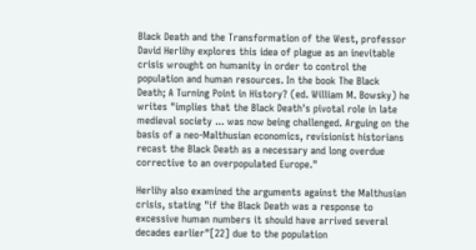Black Death and the Transformation of the West, professor David Herlihy explores this idea of plague as an inevitable crisis wrought on humanity in order to control the population and human resources. In the book The Black Death; A Turning Point in History? (ed. William M. Bowsky) he writes "implies that the Black Death's pivotal role in late medieval society ... was now being challenged. Arguing on the basis of a neo-Malthusian economics, revisionist historians recast the Black Death as a necessary and long overdue corrective to an overpopulated Europe."

Herlihy also examined the arguments against the Malthusian crisis, stating "if the Black Death was a response to excessive human numbers it should have arrived several decades earlier"[22] due to the population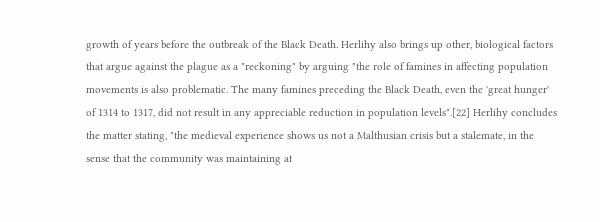growth of years before the outbreak of the Black Death. Herlihy also brings up other, biological factors that argue against the plague as a "reckoning" by arguing "the role of famines in affecting population movements is also problematic. The many famines preceding the Black Death, even the 'great hunger' of 1314 to 1317, did not result in any appreciable reduction in population levels".[22] Herlihy concludes the matter stating, "the medieval experience shows us not a Malthusian crisis but a stalemate, in the sense that the community was maintaining at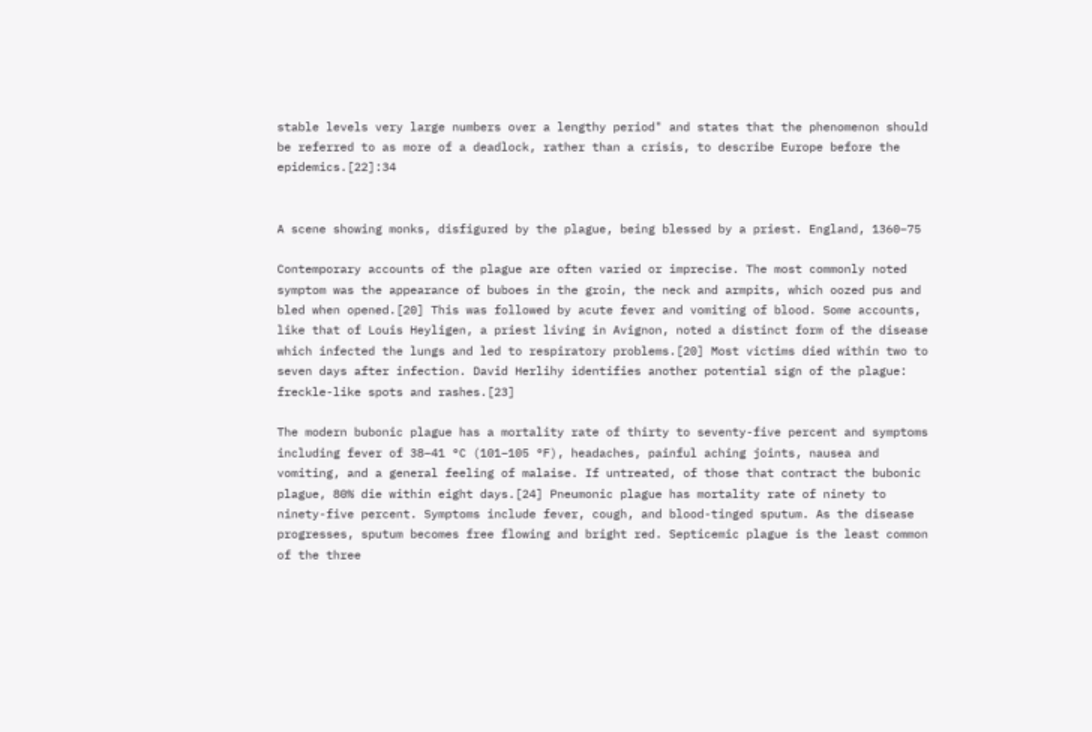stable levels very large numbers over a lengthy period" and states that the phenomenon should be referred to as more of a deadlock, rather than a crisis, to describe Europe before the epidemics.[22]:34


A scene showing monks, disfigured by the plague, being blessed by a priest. England, 1360–75

Contemporary accounts of the plague are often varied or imprecise. The most commonly noted symptom was the appearance of buboes in the groin, the neck and armpits, which oozed pus and bled when opened.[20] This was followed by acute fever and vomiting of blood. Some accounts, like that of Louis Heyligen, a priest living in Avignon, noted a distinct form of the disease which infected the lungs and led to respiratory problems.[20] Most victims died within two to seven days after infection. David Herlihy identifies another potential sign of the plague: freckle-like spots and rashes.[23]

The modern bubonic plague has a mortality rate of thirty to seventy-five percent and symptoms including fever of 38–41 °C (101–105 °F), headaches, painful aching joints, nausea and vomiting, and a general feeling of malaise. If untreated, of those that contract the bubonic plague, 80% die within eight days.[24] Pneumonic plague has mortality rate of ninety to ninety-five percent. Symptoms include fever, cough, and blood-tinged sputum. As the disease progresses, sputum becomes free flowing and bright red. Septicemic plague is the least common of the three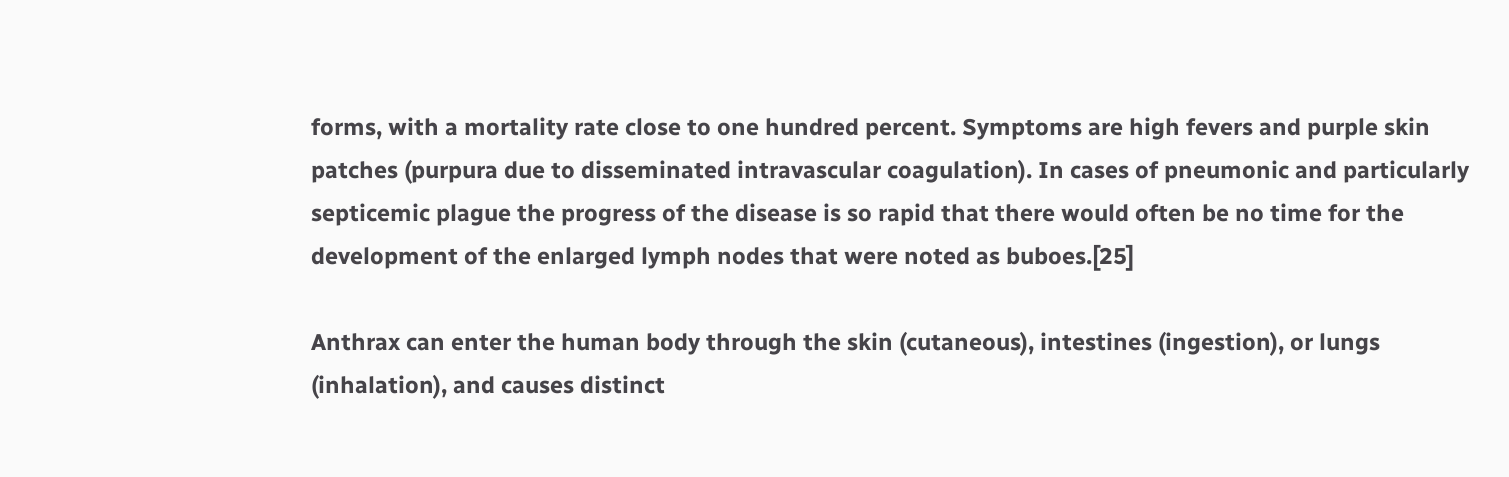forms, with a mortality rate close to one hundred percent. Symptoms are high fevers and purple skin patches (purpura due to disseminated intravascular coagulation). In cases of pneumonic and particularly septicemic plague the progress of the disease is so rapid that there would often be no time for the development of the enlarged lymph nodes that were noted as buboes.[25]

Anthrax can enter the human body through the skin (cutaneous), intestines (ingestion), or lungs (inhalation), and causes distinct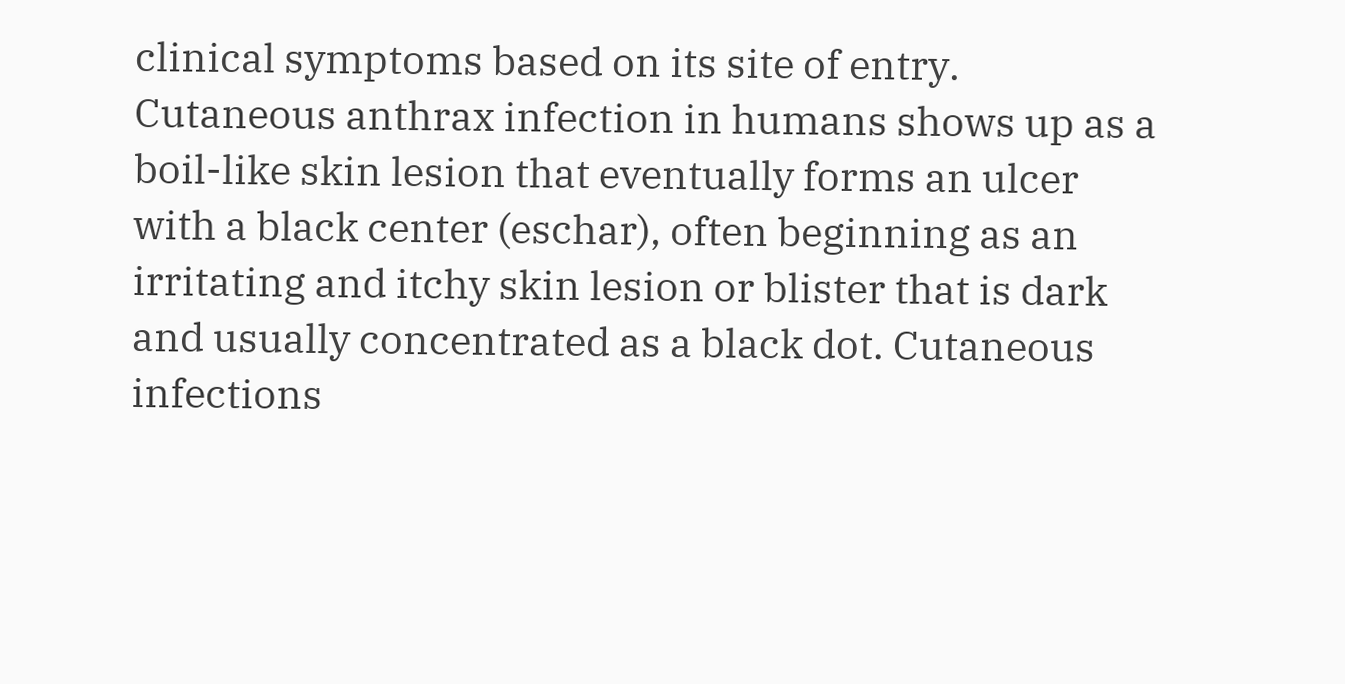clinical symptoms based on its site of entry. Cutaneous anthrax infection in humans shows up as a boil-like skin lesion that eventually forms an ulcer with a black center (eschar), often beginning as an irritating and itchy skin lesion or blister that is dark and usually concentrated as a black dot. Cutaneous infections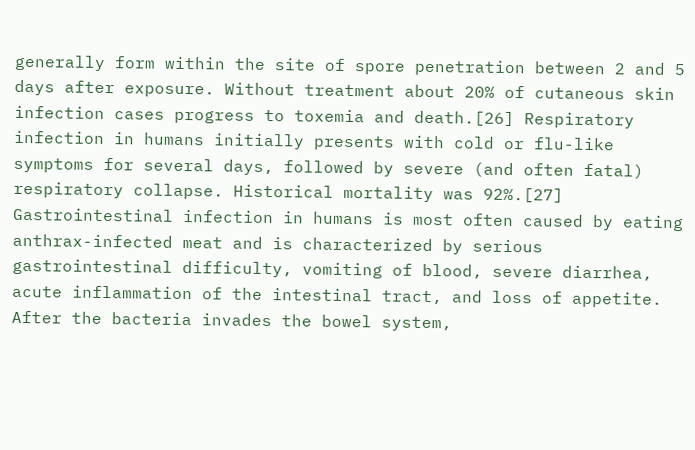generally form within the site of spore penetration between 2 and 5 days after exposure. Without treatment about 20% of cutaneous skin infection cases progress to toxemia and death.[26] Respiratory infection in humans initially presents with cold or flu-like symptoms for several days, followed by severe (and often fatal) respiratory collapse. Historical mortality was 92%.[27] Gastrointestinal infection in humans is most often caused by eating anthrax-infected meat and is characterized by serious gastrointestinal difficulty, vomiting of blood, severe diarrhea, acute inflammation of the intestinal tract, and loss of appetite. After the bacteria invades the bowel system,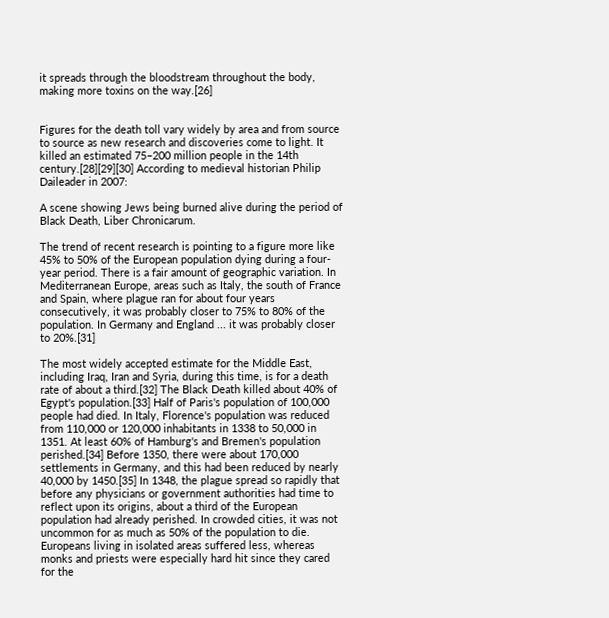it spreads through the bloodstream throughout the body, making more toxins on the way.[26]


Figures for the death toll vary widely by area and from source to source as new research and discoveries come to light. It killed an estimated 75–200 million people in the 14th century.[28][29][30] According to medieval historian Philip Daileader in 2007:

A scene showing Jews being burned alive during the period of Black Death, Liber Chronicarum.

The trend of recent research is pointing to a figure more like 45% to 50% of the European population dying during a four-year period. There is a fair amount of geographic variation. In Mediterranean Europe, areas such as Italy, the south of France and Spain, where plague ran for about four years consecutively, it was probably closer to 75% to 80% of the population. In Germany and England ... it was probably closer to 20%.[31]

The most widely accepted estimate for the Middle East, including Iraq, Iran and Syria, during this time, is for a death rate of about a third.[32] The Black Death killed about 40% of Egypt's population.[33] Half of Paris's population of 100,000 people had died. In Italy, Florence's population was reduced from 110,000 or 120,000 inhabitants in 1338 to 50,000 in 1351. At least 60% of Hamburg's and Bremen's population perished.[34] Before 1350, there were about 170,000 settlements in Germany, and this had been reduced by nearly 40,000 by 1450.[35] In 1348, the plague spread so rapidly that before any physicians or government authorities had time to reflect upon its origins, about a third of the European population had already perished. In crowded cities, it was not uncommon for as much as 50% of the population to die. Europeans living in isolated areas suffered less, whereas monks and priests were especially hard hit since they cared for the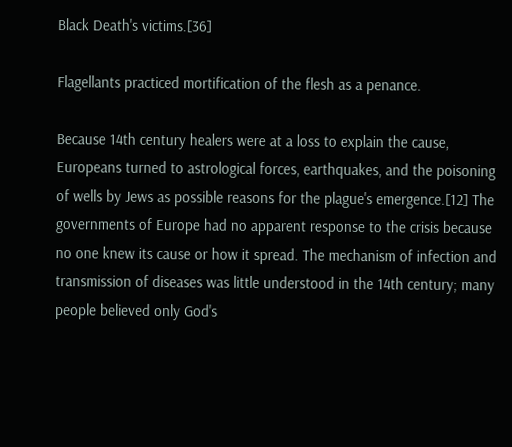Black Death's victims.[36]

Flagellants practiced mortification of the flesh as a penance.

Because 14th century healers were at a loss to explain the cause, Europeans turned to astrological forces, earthquakes, and the poisoning of wells by Jews as possible reasons for the plague's emergence.[12] The governments of Europe had no apparent response to the crisis because no one knew its cause or how it spread. The mechanism of infection and transmission of diseases was little understood in the 14th century; many people believed only God's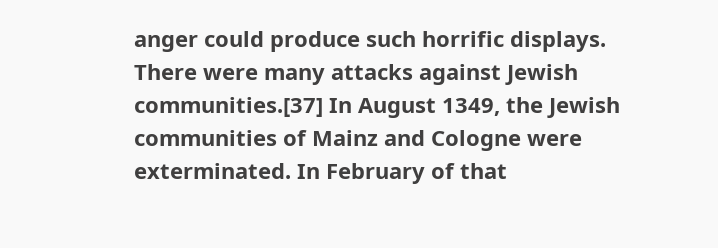anger could produce such horrific displays. There were many attacks against Jewish communities.[37] In August 1349, the Jewish communities of Mainz and Cologne were exterminated. In February of that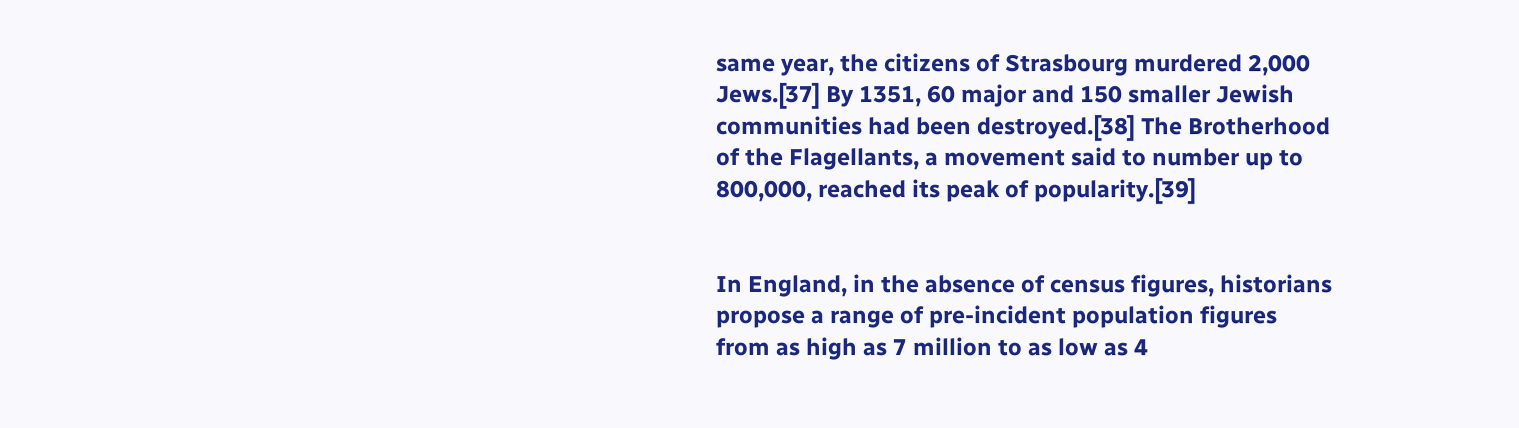same year, the citizens of Strasbourg murdered 2,000 Jews.[37] By 1351, 60 major and 150 smaller Jewish communities had been destroyed.[38] The Brotherhood of the Flagellants, a movement said to number up to 800,000, reached its peak of popularity.[39]


In England, in the absence of census figures, historians propose a range of pre-incident population figures from as high as 7 million to as low as 4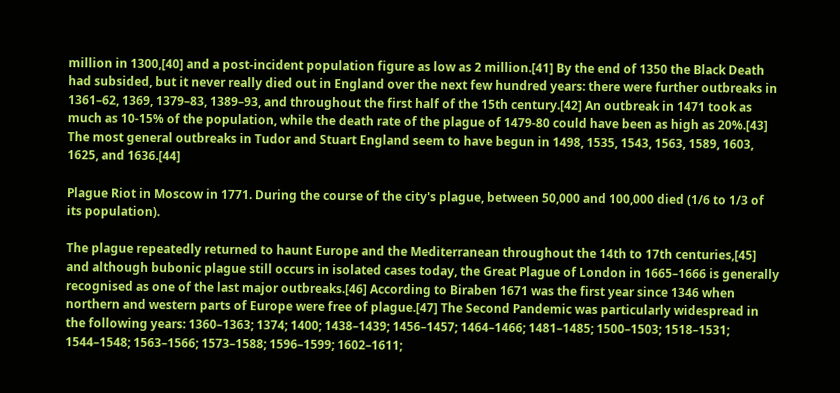million in 1300,[40] and a post-incident population figure as low as 2 million.[41] By the end of 1350 the Black Death had subsided, but it never really died out in England over the next few hundred years: there were further outbreaks in 1361–62, 1369, 1379–83, 1389–93, and throughout the first half of the 15th century.[42] An outbreak in 1471 took as much as 10-15% of the population, while the death rate of the plague of 1479-80 could have been as high as 20%.[43] The most general outbreaks in Tudor and Stuart England seem to have begun in 1498, 1535, 1543, 1563, 1589, 1603, 1625, and 1636.[44]

Plague Riot in Moscow in 1771. During the course of the city's plague, between 50,000 and 100,000 died (1/6 to 1/3 of its population).

The plague repeatedly returned to haunt Europe and the Mediterranean throughout the 14th to 17th centuries,[45] and although bubonic plague still occurs in isolated cases today, the Great Plague of London in 1665–1666 is generally recognised as one of the last major outbreaks.[46] According to Biraben 1671 was the first year since 1346 when northern and western parts of Europe were free of plague.[47] The Second Pandemic was particularly widespread in the following years: 1360–1363; 1374; 1400; 1438–1439; 1456–1457; 1464–1466; 1481–1485; 1500–1503; 1518–1531; 1544–1548; 1563–1566; 1573–1588; 1596–1599; 1602–1611;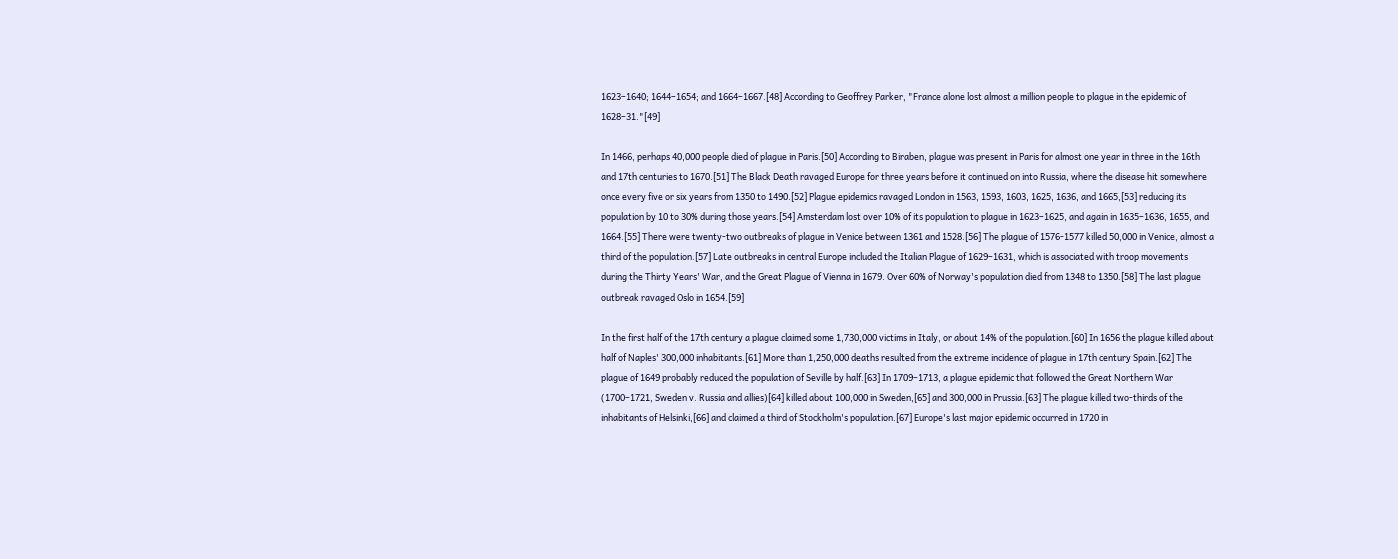1623–1640; 1644–1654; and 1664–1667.[48] According to Geoffrey Parker, "France alone lost almost a million people to plague in the epidemic of 1628–31."[49]

In 1466, perhaps 40,000 people died of plague in Paris.[50] According to Biraben, plague was present in Paris for almost one year in three in the 16th and 17th centuries to 1670.[51] The Black Death ravaged Europe for three years before it continued on into Russia, where the disease hit somewhere once every five or six years from 1350 to 1490.[52] Plague epidemics ravaged London in 1563, 1593, 1603, 1625, 1636, and 1665,[53] reducing its population by 10 to 30% during those years.[54] Amsterdam lost over 10% of its population to plague in 1623–1625, and again in 1635–1636, 1655, and 1664.[55] There were twenty-two outbreaks of plague in Venice between 1361 and 1528.[56] The plague of 1576-1577 killed 50,000 in Venice, almost a third of the population.[57] Late outbreaks in central Europe included the Italian Plague of 1629–1631, which is associated with troop movements during the Thirty Years' War, and the Great Plague of Vienna in 1679. Over 60% of Norway's population died from 1348 to 1350.[58] The last plague outbreak ravaged Oslo in 1654.[59]

In the first half of the 17th century a plague claimed some 1,730,000 victims in Italy, or about 14% of the population.[60] In 1656 the plague killed about half of Naples' 300,000 inhabitants.[61] More than 1,250,000 deaths resulted from the extreme incidence of plague in 17th century Spain.[62] The plague of 1649 probably reduced the population of Seville by half.[63] In 1709–1713, a plague epidemic that followed the Great Northern War (1700–1721, Sweden v. Russia and allies)[64] killed about 100,000 in Sweden,[65] and 300,000 in Prussia.[63] The plague killed two-thirds of the inhabitants of Helsinki,[66] and claimed a third of Stockholm's population.[67] Europe's last major epidemic occurred in 1720 in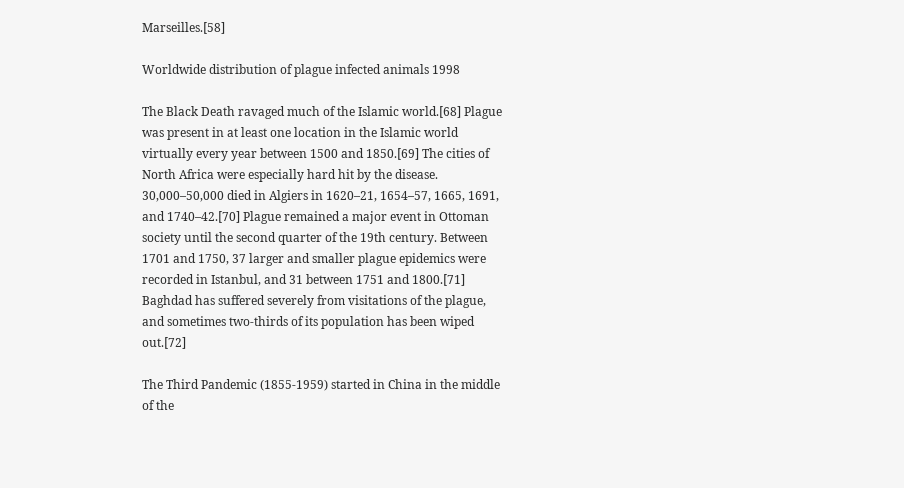Marseilles.[58]

Worldwide distribution of plague infected animals 1998

The Black Death ravaged much of the Islamic world.[68] Plague was present in at least one location in the Islamic world virtually every year between 1500 and 1850.[69] The cities of North Africa were especially hard hit by the disease. 30,000–50,000 died in Algiers in 1620–21, 1654–57, 1665, 1691, and 1740–42.[70] Plague remained a major event in Ottoman society until the second quarter of the 19th century. Between 1701 and 1750, 37 larger and smaller plague epidemics were recorded in Istanbul, and 31 between 1751 and 1800.[71] Baghdad has suffered severely from visitations of the plague, and sometimes two-thirds of its population has been wiped out.[72]

The Third Pandemic (1855-1959) started in China in the middle of the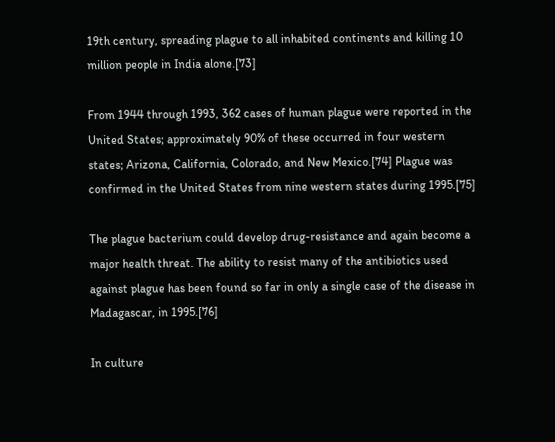19th century, spreading plague to all inhabited continents and killing 10 million people in India alone.[73]

From 1944 through 1993, 362 cases of human plague were reported in the United States; approximately 90% of these occurred in four western states; Arizona, California, Colorado, and New Mexico.[74] Plague was confirmed in the United States from nine western states during 1995.[75]

The plague bacterium could develop drug-resistance and again become a major health threat. The ability to resist many of the antibiotics used against plague has been found so far in only a single case of the disease in Madagascar, in 1995.[76]

In culture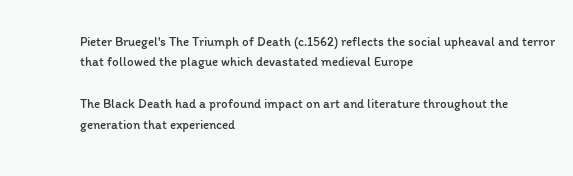Pieter Bruegel's The Triumph of Death (c.1562) reflects the social upheaval and terror that followed the plague which devastated medieval Europe

The Black Death had a profound impact on art and literature throughout the generation that experienced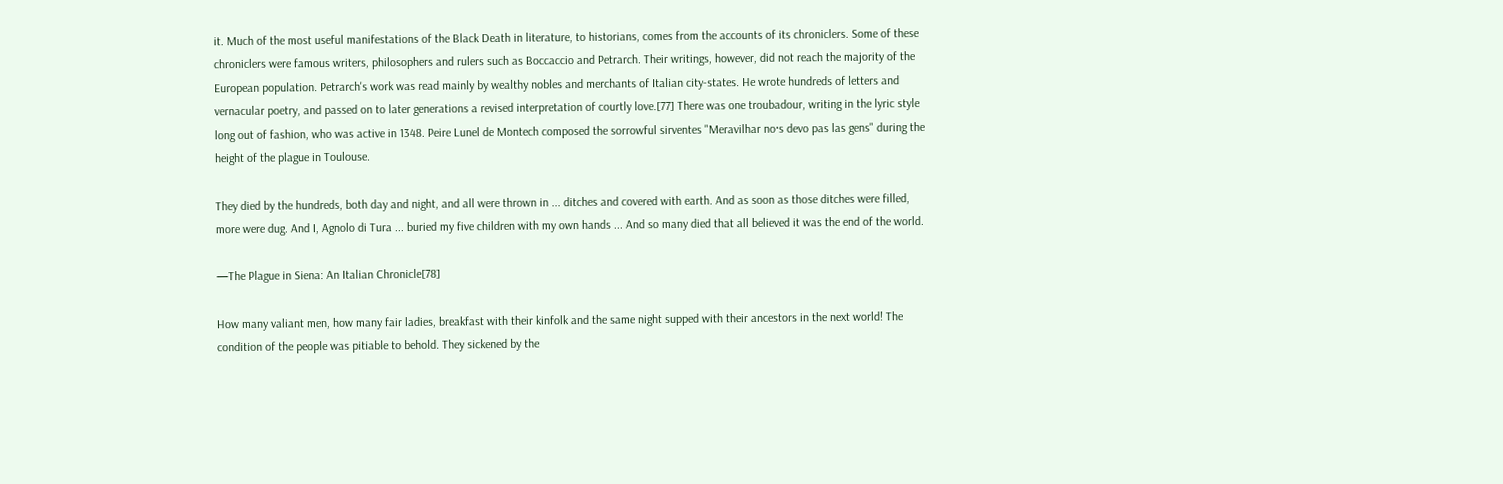it. Much of the most useful manifestations of the Black Death in literature, to historians, comes from the accounts of its chroniclers. Some of these chroniclers were famous writers, philosophers and rulers such as Boccaccio and Petrarch. Their writings, however, did not reach the majority of the European population. Petrarch's work was read mainly by wealthy nobles and merchants of Italian city-states. He wrote hundreds of letters and vernacular poetry, and passed on to later generations a revised interpretation of courtly love.[77] There was one troubadour, writing in the lyric style long out of fashion, who was active in 1348. Peire Lunel de Montech composed the sorrowful sirventes "Meravilhar no·s devo pas las gens" during the height of the plague in Toulouse.

They died by the hundreds, both day and night, and all were thrown in ... ditches and covered with earth. And as soon as those ditches were filled, more were dug. And I, Agnolo di Tura ... buried my five children with my own hands ... And so many died that all believed it was the end of the world.

—The Plague in Siena: An Italian Chronicle[78]

How many valiant men, how many fair ladies, breakfast with their kinfolk and the same night supped with their ancestors in the next world! The condition of the people was pitiable to behold. They sickened by the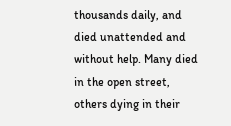thousands daily, and died unattended and without help. Many died in the open street, others dying in their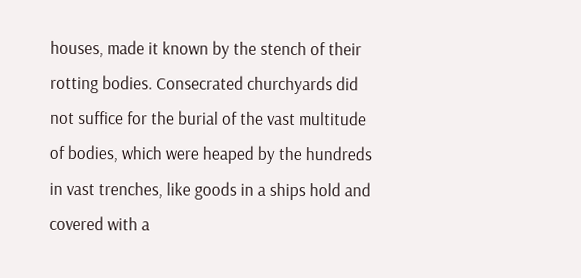houses, made it known by the stench of their rotting bodies. Consecrated churchyards did not suffice for the burial of the vast multitude of bodies, which were heaped by the hundreds in vast trenches, like goods in a ships hold and covered with a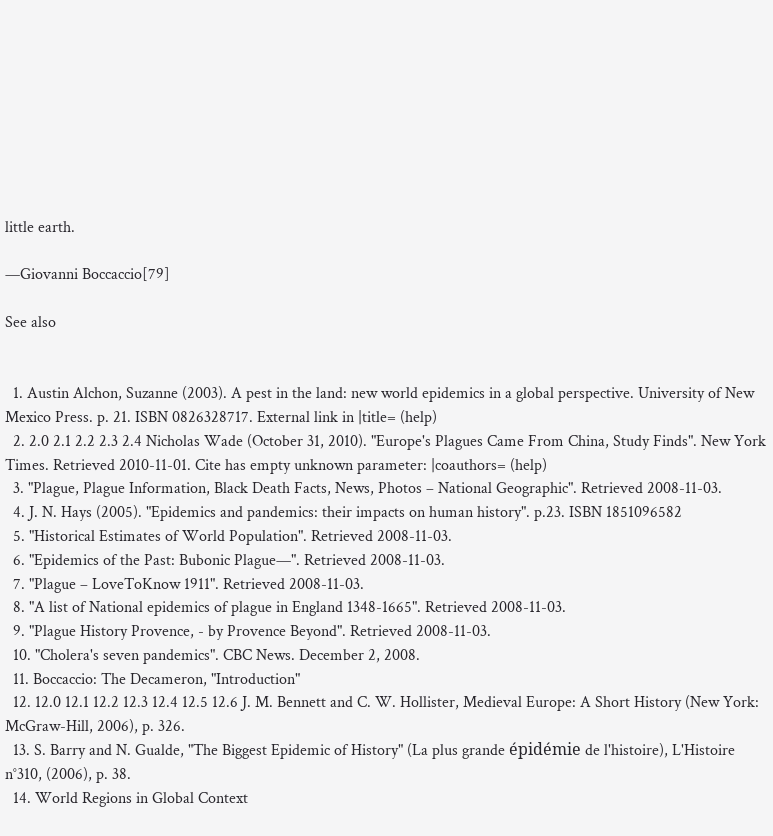little earth.

—Giovanni Boccaccio[79]

See also


  1. Austin Alchon, Suzanne (2003). A pest in the land: new world epidemics in a global perspective. University of New Mexico Press. p. 21. ISBN 0826328717. External link in |title= (help)
  2. 2.0 2.1 2.2 2.3 2.4 Nicholas Wade (October 31, 2010). "Europe's Plagues Came From China, Study Finds". New York Times. Retrieved 2010-11-01. Cite has empty unknown parameter: |coauthors= (help)
  3. "Plague, Plague Information, Black Death Facts, News, Photos – National Geographic". Retrieved 2008-11-03.
  4. J. N. Hays (2005). "Epidemics and pandemics: their impacts on human history". p.23. ISBN 1851096582
  5. "Historical Estimates of World Population". Retrieved 2008-11-03.
  6. "Epidemics of the Past: Bubonic Plague—". Retrieved 2008-11-03.
  7. "Plague – LoveToKnow 1911". Retrieved 2008-11-03.
  8. "A list of National epidemics of plague in England 1348-1665". Retrieved 2008-11-03.
  9. "Plague History Provence, - by Provence Beyond". Retrieved 2008-11-03.
  10. "Cholera's seven pandemics". CBC News. December 2, 2008.
  11. Boccaccio: The Decameron, "Introduction"
  12. 12.0 12.1 12.2 12.3 12.4 12.5 12.6 J. M. Bennett and C. W. Hollister, Medieval Europe: A Short History (New York: McGraw-Hill, 2006), p. 326.
  13. S. Barry and N. Gualde, "The Biggest Epidemic of History" (La plus grande épidémie de l'histoire), L'Histoire n°310, (2006), p. 38.
  14. World Regions in Global Context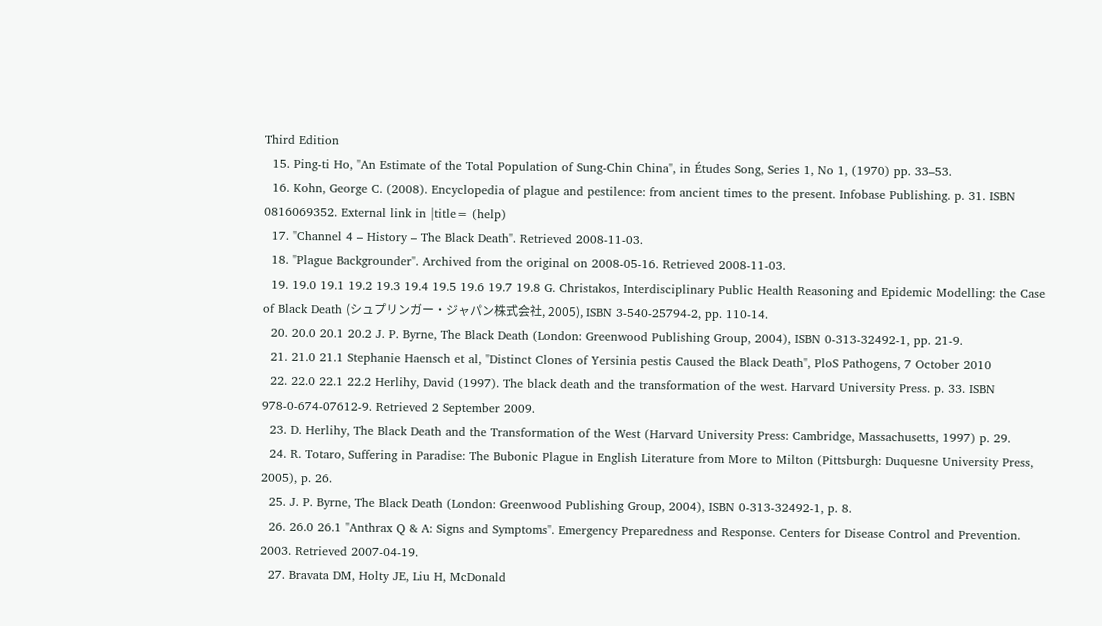Third Edition
  15. Ping-ti Ho, "An Estimate of the Total Population of Sung-Chin China", in Études Song, Series 1, No 1, (1970) pp. 33–53.
  16. Kohn, George C. (2008). Encyclopedia of plague and pestilence: from ancient times to the present. Infobase Publishing. p. 31. ISBN 0816069352. External link in |title= (help)
  17. "Channel 4 – History – The Black Death". Retrieved 2008-11-03.
  18. "Plague Backgrounder". Archived from the original on 2008-05-16. Retrieved 2008-11-03.
  19. 19.0 19.1 19.2 19.3 19.4 19.5 19.6 19.7 19.8 G. Christakos, Interdisciplinary Public Health Reasoning and Epidemic Modelling: the Case of Black Death (シュプリンガー・ジャパン株式会社, 2005), ISBN 3-540-25794-2, pp. 110-14.
  20. 20.0 20.1 20.2 J. P. Byrne, The Black Death (London: Greenwood Publishing Group, 2004), ISBN 0-313-32492-1, pp. 21-9.
  21. 21.0 21.1 Stephanie Haensch et al, "Distinct Clones of Yersinia pestis Caused the Black Death", PloS Pathogens, 7 October 2010
  22. 22.0 22.1 22.2 Herlihy, David (1997). The black death and the transformation of the west. Harvard University Press. p. 33. ISBN 978-0-674-07612-9. Retrieved 2 September 2009.
  23. D. Herlihy, The Black Death and the Transformation of the West (Harvard University Press: Cambridge, Massachusetts, 1997) p. 29.
  24. R. Totaro, Suffering in Paradise: The Bubonic Plague in English Literature from More to Milton (Pittsburgh: Duquesne University Press, 2005), p. 26.
  25. J. P. Byrne, The Black Death (London: Greenwood Publishing Group, 2004), ISBN 0-313-32492-1, p. 8.
  26. 26.0 26.1 "Anthrax Q & A: Signs and Symptoms". Emergency Preparedness and Response. Centers for Disease Control and Prevention. 2003. Retrieved 2007-04-19.
  27. Bravata DM, Holty JE, Liu H, McDonald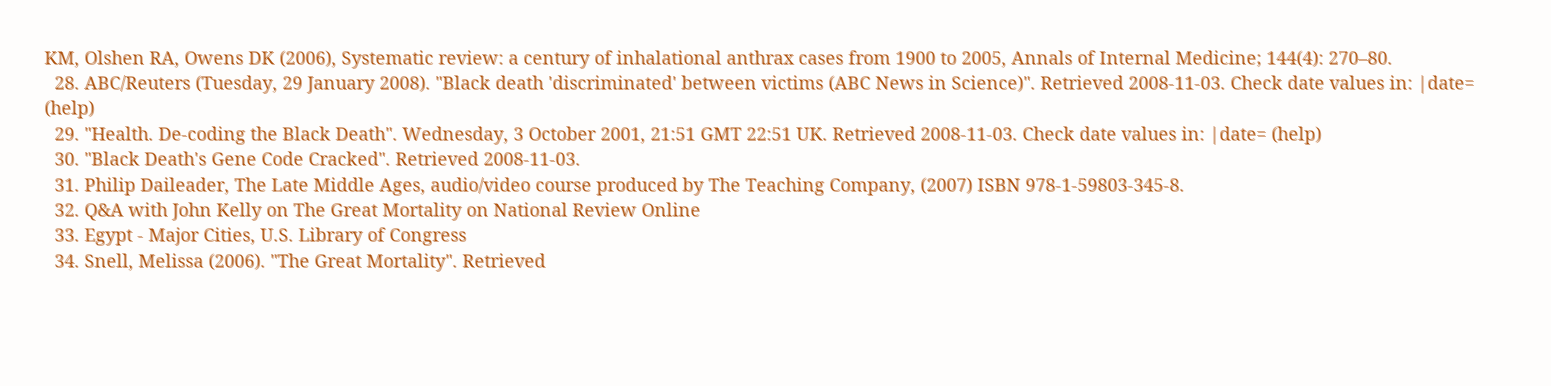KM, Olshen RA, Owens DK (2006), Systematic review: a century of inhalational anthrax cases from 1900 to 2005, Annals of Internal Medicine; 144(4): 270–80.
  28. ABC/Reuters (Tuesday, 29 January 2008). "Black death 'discriminated' between victims (ABC News in Science)". Retrieved 2008-11-03. Check date values in: |date= (help)
  29. "Health. De-coding the Black Death". Wednesday, 3 October 2001, 21:51 GMT 22:51 UK. Retrieved 2008-11-03. Check date values in: |date= (help)
  30. "Black Death's Gene Code Cracked". Retrieved 2008-11-03.
  31. Philip Daileader, The Late Middle Ages, audio/video course produced by The Teaching Company, (2007) ISBN 978-1-59803-345-8.
  32. Q&A with John Kelly on The Great Mortality on National Review Online
  33. Egypt - Major Cities, U.S. Library of Congress
  34. Snell, Melissa (2006). "The Great Mortality". Retrieved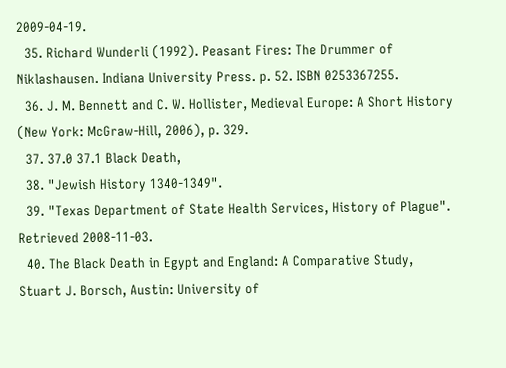2009-04-19.
  35. Richard Wunderli (1992). Peasant Fires: The Drummer of Niklashausen. Indiana University Press. p. 52. ISBN 0253367255.
  36. J. M. Bennett and C. W. Hollister, Medieval Europe: A Short History (New York: McGraw-Hill, 2006), p. 329.
  37. 37.0 37.1 Black Death,
  38. "Jewish History 1340-1349".
  39. "Texas Department of State Health Services, History of Plague". Retrieved 2008-11-03.
  40. The Black Death in Egypt and England: A Comparative Study, Stuart J. Borsch, Austin: University of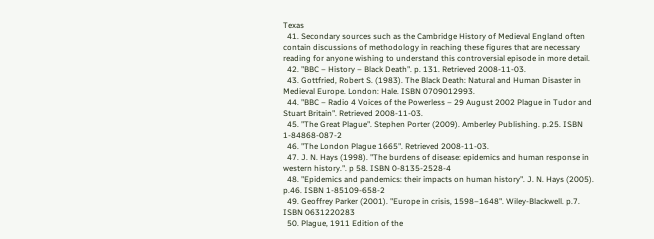Texas
  41. Secondary sources such as the Cambridge History of Medieval England often contain discussions of methodology in reaching these figures that are necessary reading for anyone wishing to understand this controversial episode in more detail.
  42. "BBC – History – Black Death". p. 131. Retrieved 2008-11-03.
  43. Gottfried, Robert S. (1983). The Black Death: Natural and Human Disaster in Medieval Europe. London: Hale. ISBN 0709012993.
  44. "BBC – Radio 4 Voices of the Powerless – 29 August 2002 Plague in Tudor and Stuart Britain". Retrieved 2008-11-03.
  45. "The Great Plague". Stephen Porter (2009). Amberley Publishing. p.25. ISBN 1-84868-087-2
  46. "The London Plague 1665". Retrieved 2008-11-03.
  47. J. N. Hays (1998). "The burdens of disease: epidemics and human response in western history.". p 58. ISBN 0-8135-2528-4
  48. "Epidemics and pandemics: their impacts on human history". J. N. Hays (2005). p.46. ISBN 1-85109-658-2
  49. Geoffrey Parker (2001). "Europe in crisis, 1598–1648". Wiley-Blackwell. p.7. ISBN 0631220283
  50. Plague, 1911 Edition of the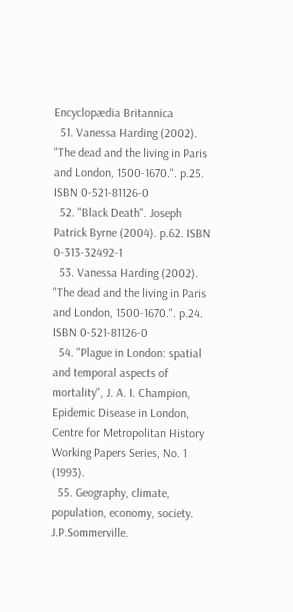Encyclopædia Britannica
  51. Vanessa Harding (2002). "The dead and the living in Paris and London, 1500-1670.". p.25. ISBN 0-521-81126-0
  52. "Black Death". Joseph Patrick Byrne (2004). p.62. ISBN 0-313-32492-1
  53. Vanessa Harding (2002). "The dead and the living in Paris and London, 1500-1670.". p.24. ISBN 0-521-81126-0
  54. "Plague in London: spatial and temporal aspects of mortality", J. A. I. Champion, Epidemic Disease in London, Centre for Metropolitan History Working Papers Series, No. 1 (1993).
  55. Geography, climate, population, economy, society. J.P.Sommerville.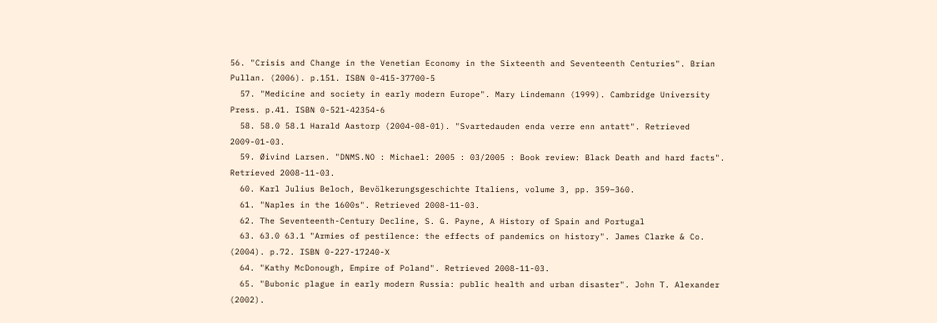56. "Crisis and Change in the Venetian Economy in the Sixteenth and Seventeenth Centuries". Brian Pullan. (2006). p.151. ISBN 0-415-37700-5
  57. "Medicine and society in early modern Europe". Mary Lindemann (1999). Cambridge University Press. p.41. ISBN 0-521-42354-6
  58. 58.0 58.1 Harald Aastorp (2004-08-01). "Svartedauden enda verre enn antatt". Retrieved 2009-01-03.
  59. Øivind Larsen. "DNMS.NO : Michael: 2005 : 03/2005 : Book review: Black Death and hard facts". Retrieved 2008-11-03.
  60. Karl Julius Beloch, Bevölkerungsgeschichte Italiens, volume 3, pp. 359–360.
  61. "Naples in the 1600s". Retrieved 2008-11-03.
  62. The Seventeenth-Century Decline, S. G. Payne, A History of Spain and Portugal
  63. 63.0 63.1 "Armies of pestilence: the effects of pandemics on history". James Clarke & Co. (2004). p.72. ISBN 0-227-17240-X
  64. "Kathy McDonough, Empire of Poland". Retrieved 2008-11-03.
  65. "Bubonic plague in early modern Russia: public health and urban disaster". John T. Alexander (2002).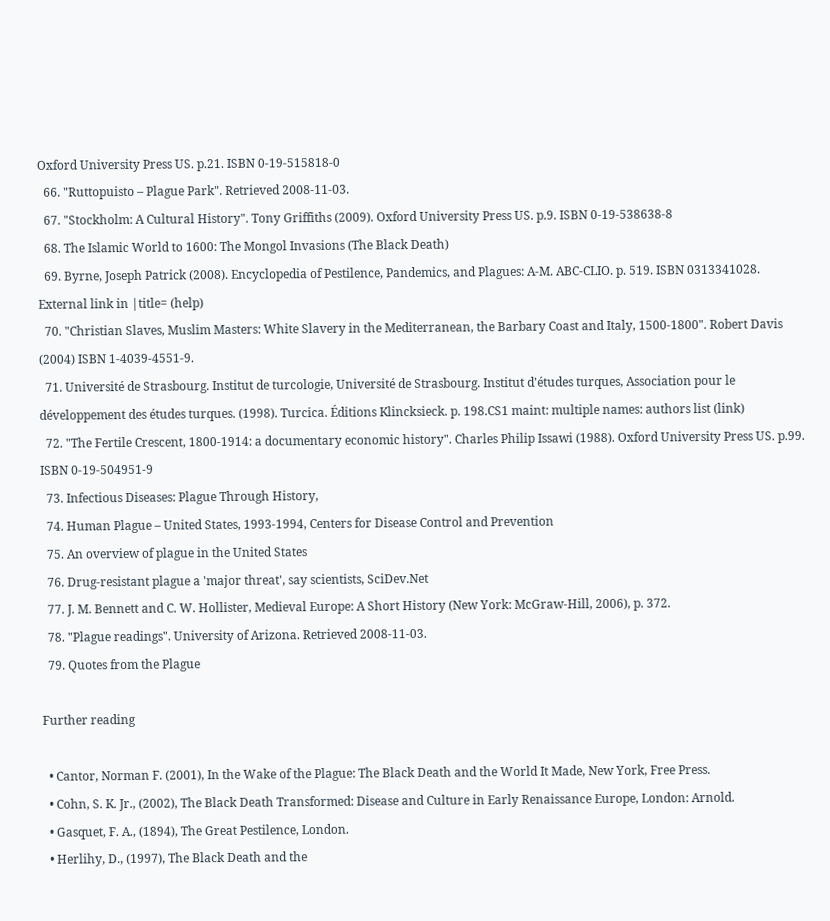Oxford University Press US. p.21. ISBN 0-19-515818-0
  66. "Ruttopuisto – Plague Park". Retrieved 2008-11-03.
  67. "Stockholm: A Cultural History". Tony Griffiths (2009). Oxford University Press US. p.9. ISBN 0-19-538638-8
  68. The Islamic World to 1600: The Mongol Invasions (The Black Death)
  69. Byrne, Joseph Patrick (2008). Encyclopedia of Pestilence, Pandemics, and Plagues: A-M. ABC-CLIO. p. 519. ISBN 0313341028. External link in |title= (help)
  70. "Christian Slaves, Muslim Masters: White Slavery in the Mediterranean, the Barbary Coast and Italy, 1500-1800". Robert Davis (2004) ISBN 1-4039-4551-9.
  71. Université de Strasbourg. Institut de turcologie, Université de Strasbourg. Institut d'études turques, Association pour le développement des études turques. (1998). Turcica. Éditions Klincksieck. p. 198.CS1 maint: multiple names: authors list (link)
  72. "The Fertile Crescent, 1800-1914: a documentary economic history". Charles Philip Issawi (1988). Oxford University Press US. p.99. ISBN 0-19-504951-9
  73. Infectious Diseases: Plague Through History,
  74. Human Plague – United States, 1993-1994, Centers for Disease Control and Prevention
  75. An overview of plague in the United States
  76. Drug-resistant plague a 'major threat', say scientists, SciDev.Net
  77. J. M. Bennett and C. W. Hollister, Medieval Europe: A Short History (New York: McGraw-Hill, 2006), p. 372.
  78. "Plague readings". University of Arizona. Retrieved 2008-11-03.
  79. Quotes from the Plague

Further reading

  • Cantor, Norman F. (2001), In the Wake of the Plague: The Black Death and the World It Made, New York, Free Press.
  • Cohn, S. K. Jr., (2002), The Black Death Transformed: Disease and Culture in Early Renaissance Europe, London: Arnold.
  • Gasquet, F. A., (1894), The Great Pestilence, London.
  • Herlihy, D., (1997), The Black Death and the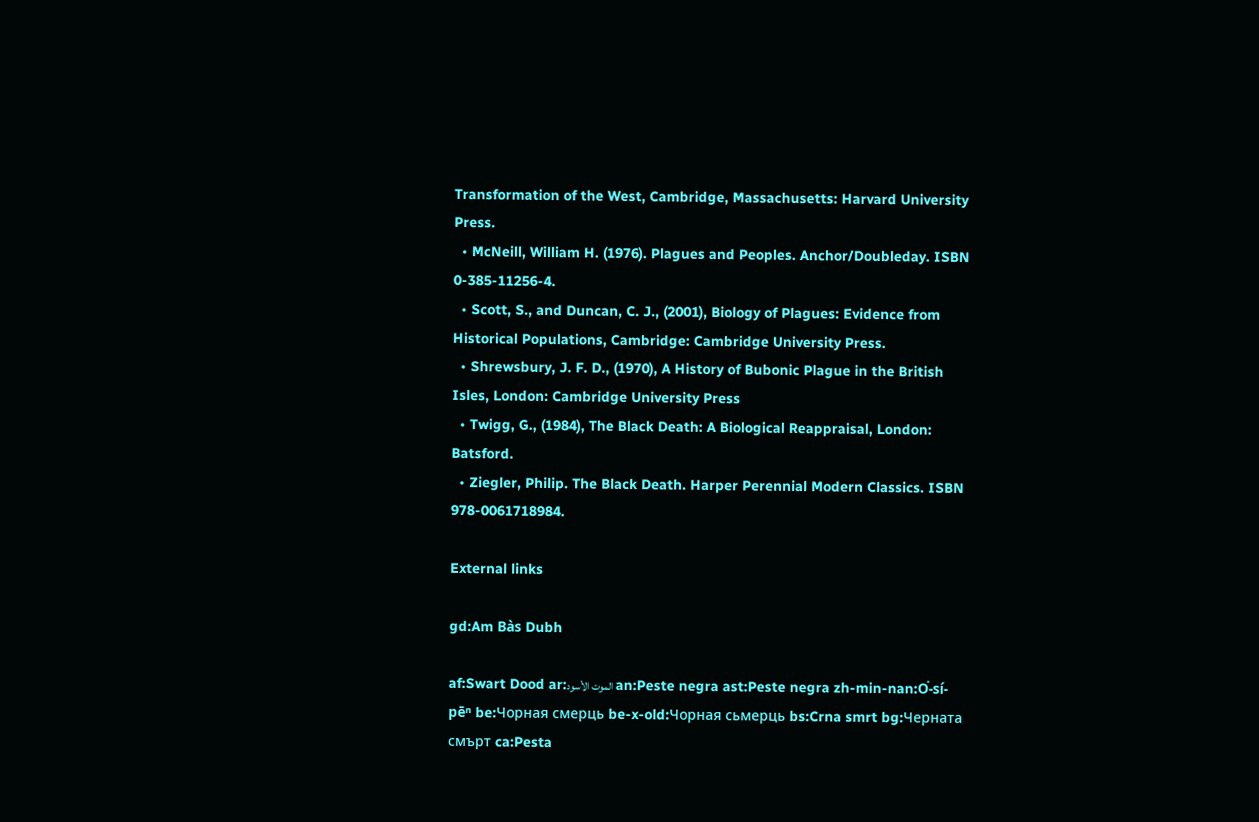Transformation of the West, Cambridge, Massachusetts: Harvard University Press.
  • McNeill, William H. (1976). Plagues and Peoples. Anchor/Doubleday. ISBN 0-385-11256-4.
  • Scott, S., and Duncan, C. J., (2001), Biology of Plagues: Evidence from Historical Populations, Cambridge: Cambridge University Press.
  • Shrewsbury, J. F. D., (1970), A History of Bubonic Plague in the British Isles, London: Cambridge University Press
  • Twigg, G., (1984), The Black Death: A Biological Reappraisal, London: Batsford.
  • Ziegler, Philip. The Black Death. Harper Perennial Modern Classics. ISBN 978-0061718984.

External links

gd:Am Bàs Dubh

af:Swart Dood ar:الموت الأسود an:Peste negra ast:Peste negra zh-min-nan:O͘-sí-pēⁿ be:Чорная смерць be-x-old:Чорная сьмерць bs:Crna smrt bg:Черната смърт ca:Pesta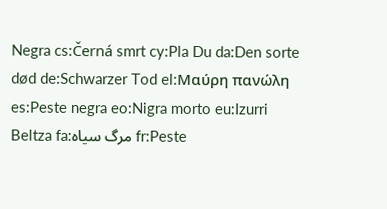Negra cs:Černá smrt cy:Pla Du da:Den sorte død de:Schwarzer Tod el:Μαύρη πανώλη es:Peste negra eo:Nigra morto eu:Izurri Beltza fa:مرگ سیاه fr:Peste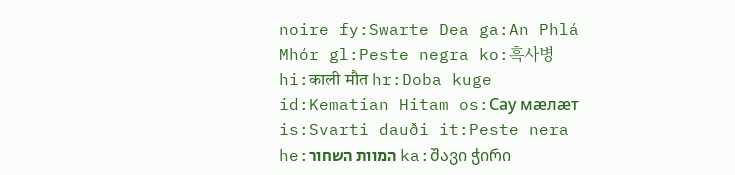noire fy:Swarte Dea ga:An Phlá Mhór gl:Peste negra ko:흑사병 hi:काली मौत hr:Doba kuge id:Kematian Hitam os:Сау мæлæт is:Svarti dauði it:Peste nera he:המוות השחור ka:შავი ჭირი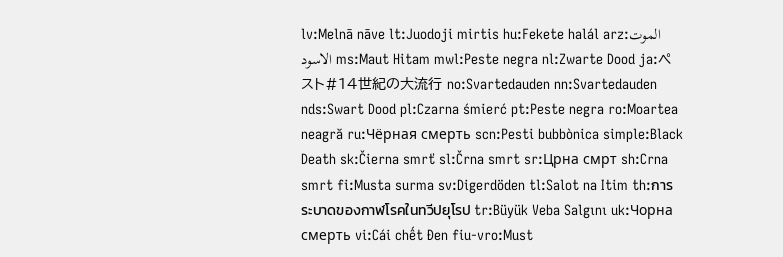lv:Melnā nāve lt:Juodoji mirtis hu:Fekete halál arz:الموت الاسود ms:Maut Hitam mwl:Peste negra nl:Zwarte Dood ja:ペスト#14世紀の大流行 no:Svartedauden nn:Svartedauden nds:Swart Dood pl:Czarna śmierć pt:Peste negra ro:Moartea neagră ru:Чёрная смерть scn:Pesti bubbònica simple:Black Death sk:Čierna smrť sl:Črna smrt sr:Црна смрт sh:Crna smrt fi:Musta surma sv:Digerdöden tl:Salot na Itim th:การระบาดของกาฬโรคในทวีปยุโรป tr:Büyük Veba Salgını uk:Чорна смерть vi:Cái chết Đen fiu-vro:Must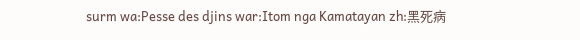surm wa:Pesse des djins war:Itom nga Kamatayan zh:黑死病